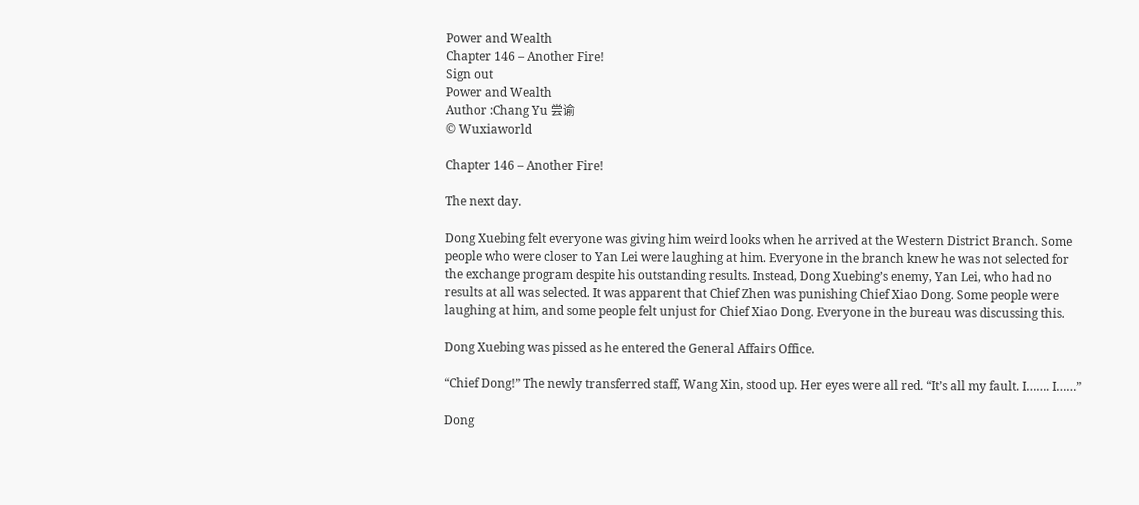Power and Wealth
Chapter 146 – Another Fire!
Sign out
Power and Wealth
Author :Chang Yu 尝谕
© Wuxiaworld

Chapter 146 – Another Fire!

The next day.

Dong Xuebing felt everyone was giving him weird looks when he arrived at the Western District Branch. Some people who were closer to Yan Lei were laughing at him. Everyone in the branch knew he was not selected for the exchange program despite his outstanding results. Instead, Dong Xuebing’s enemy, Yan Lei, who had no results at all was selected. It was apparent that Chief Zhen was punishing Chief Xiao Dong. Some people were laughing at him, and some people felt unjust for Chief Xiao Dong. Everyone in the bureau was discussing this.

Dong Xuebing was pissed as he entered the General Affairs Office.

“Chief Dong!” The newly transferred staff, Wang Xin, stood up. Her eyes were all red. “It’s all my fault. I……. I……”

Dong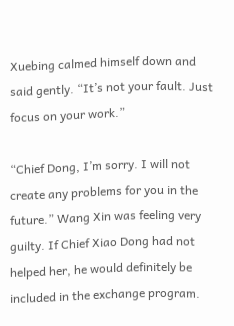Xuebing calmed himself down and said gently. “It’s not your fault. Just focus on your work.”

“Chief Dong, I’m sorry. I will not create any problems for you in the future.” Wang Xin was feeling very guilty. If Chief Xiao Dong had not helped her, he would definitely be included in the exchange program.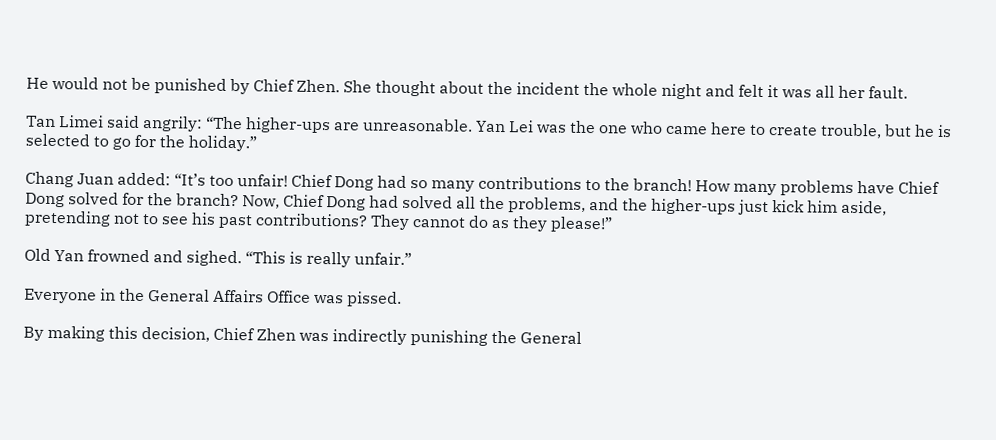He would not be punished by Chief Zhen. She thought about the incident the whole night and felt it was all her fault.

Tan Limei said angrily: “The higher-ups are unreasonable. Yan Lei was the one who came here to create trouble, but he is selected to go for the holiday.”

Chang Juan added: “It’s too unfair! Chief Dong had so many contributions to the branch! How many problems have Chief Dong solved for the branch? Now, Chief Dong had solved all the problems, and the higher-ups just kick him aside, pretending not to see his past contributions? They cannot do as they please!”

Old Yan frowned and sighed. “This is really unfair.”

Everyone in the General Affairs Office was pissed.

By making this decision, Chief Zhen was indirectly punishing the General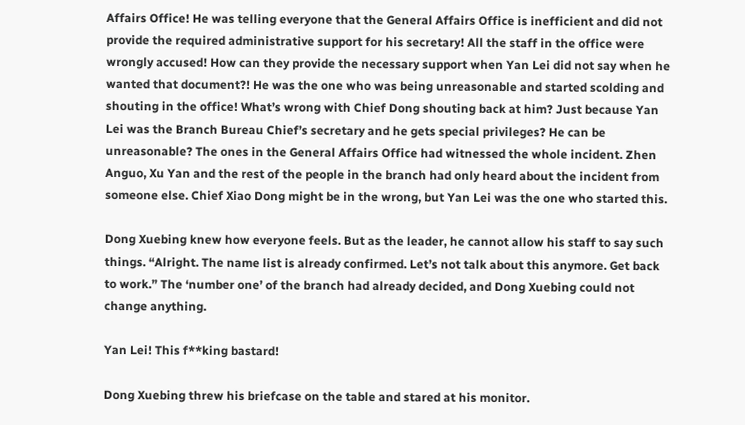Affairs Office! He was telling everyone that the General Affairs Office is inefficient and did not provide the required administrative support for his secretary! All the staff in the office were wrongly accused! How can they provide the necessary support when Yan Lei did not say when he wanted that document?! He was the one who was being unreasonable and started scolding and shouting in the office! What’s wrong with Chief Dong shouting back at him? Just because Yan Lei was the Branch Bureau Chief’s secretary and he gets special privileges? He can be unreasonable? The ones in the General Affairs Office had witnessed the whole incident. Zhen Anguo, Xu Yan and the rest of the people in the branch had only heard about the incident from someone else. Chief Xiao Dong might be in the wrong, but Yan Lei was the one who started this.

Dong Xuebing knew how everyone feels. But as the leader, he cannot allow his staff to say such things. “Alright. The name list is already confirmed. Let’s not talk about this anymore. Get back to work.” The ‘number one’ of the branch had already decided, and Dong Xuebing could not change anything.

Yan Lei! This f**king bastard!

Dong Xuebing threw his briefcase on the table and stared at his monitor.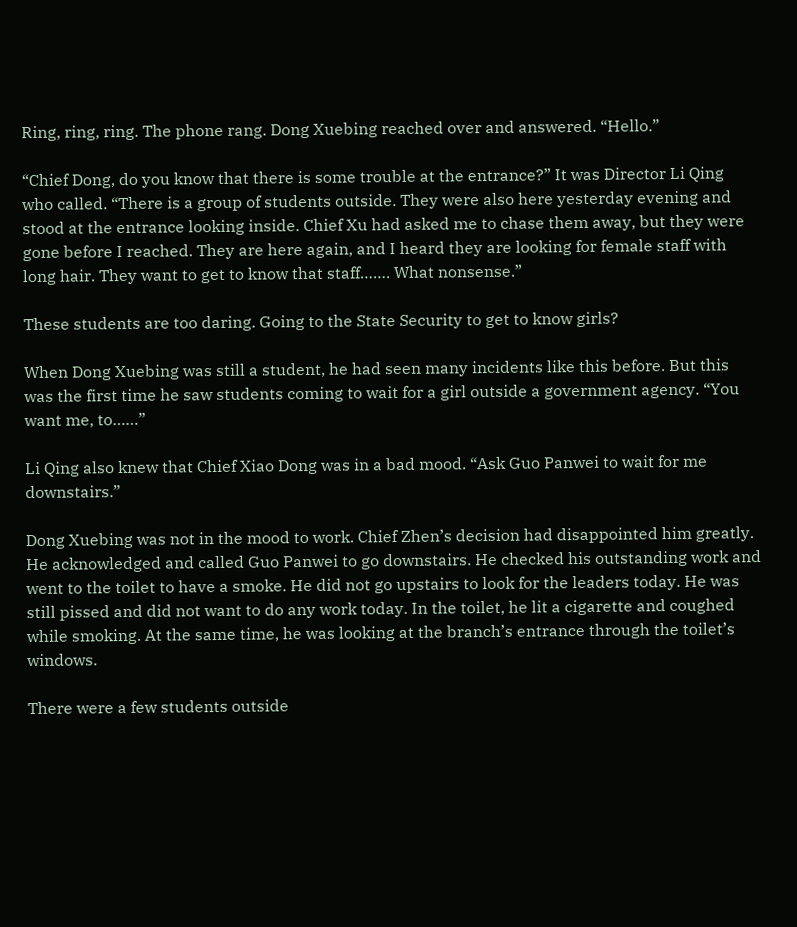Ring, ring, ring. The phone rang. Dong Xuebing reached over and answered. “Hello.”

“Chief Dong, do you know that there is some trouble at the entrance?” It was Director Li Qing who called. “There is a group of students outside. They were also here yesterday evening and stood at the entrance looking inside. Chief Xu had asked me to chase them away, but they were gone before I reached. They are here again, and I heard they are looking for female staff with long hair. They want to get to know that staff……. What nonsense.”

These students are too daring. Going to the State Security to get to know girls?

When Dong Xuebing was still a student, he had seen many incidents like this before. But this was the first time he saw students coming to wait for a girl outside a government agency. “You want me, to……”

Li Qing also knew that Chief Xiao Dong was in a bad mood. “Ask Guo Panwei to wait for me downstairs.”

Dong Xuebing was not in the mood to work. Chief Zhen’s decision had disappointed him greatly. He acknowledged and called Guo Panwei to go downstairs. He checked his outstanding work and went to the toilet to have a smoke. He did not go upstairs to look for the leaders today. He was still pissed and did not want to do any work today. In the toilet, he lit a cigarette and coughed while smoking. At the same time, he was looking at the branch’s entrance through the toilet’s windows.

There were a few students outside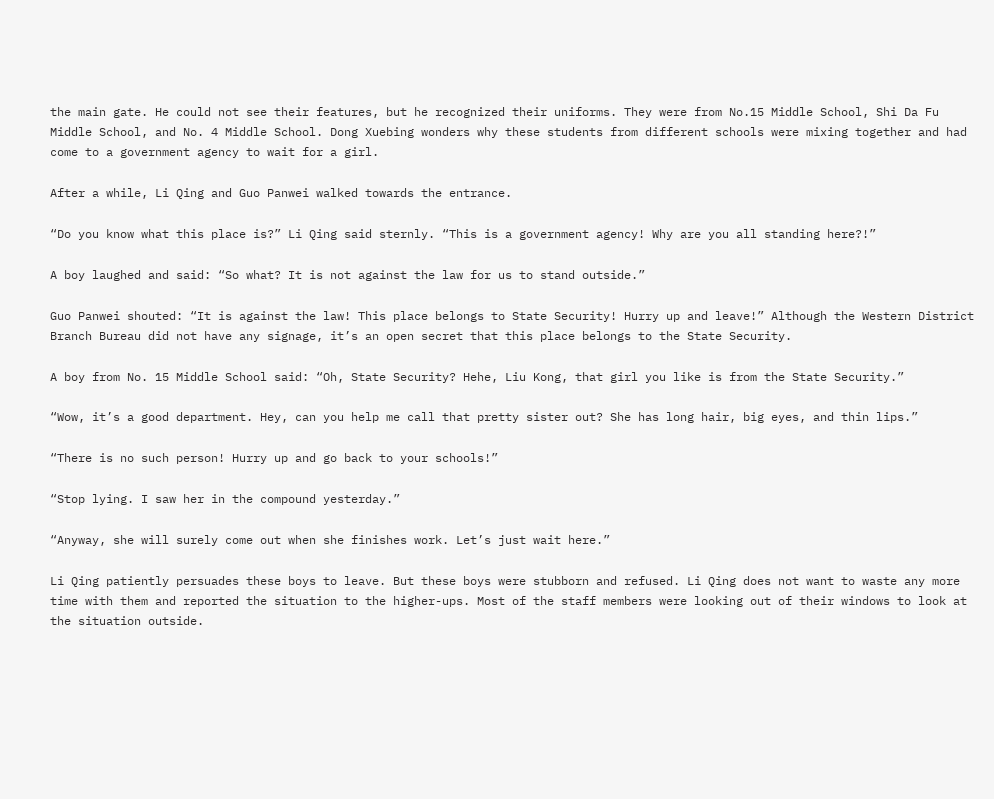the main gate. He could not see their features, but he recognized their uniforms. They were from No.15 Middle School, Shi Da Fu Middle School, and No. 4 Middle School. Dong Xuebing wonders why these students from different schools were mixing together and had come to a government agency to wait for a girl.

After a while, Li Qing and Guo Panwei walked towards the entrance.

“Do you know what this place is?” Li Qing said sternly. “This is a government agency! Why are you all standing here?!”

A boy laughed and said: “So what? It is not against the law for us to stand outside.”

Guo Panwei shouted: “It is against the law! This place belongs to State Security! Hurry up and leave!” Although the Western District Branch Bureau did not have any signage, it’s an open secret that this place belongs to the State Security.

A boy from No. 15 Middle School said: “Oh, State Security? Hehe, Liu Kong, that girl you like is from the State Security.”

“Wow, it’s a good department. Hey, can you help me call that pretty sister out? She has long hair, big eyes, and thin lips.”

“There is no such person! Hurry up and go back to your schools!”

“Stop lying. I saw her in the compound yesterday.”

“Anyway, she will surely come out when she finishes work. Let’s just wait here.”

Li Qing patiently persuades these boys to leave. But these boys were stubborn and refused. Li Qing does not want to waste any more time with them and reported the situation to the higher-ups. Most of the staff members were looking out of their windows to look at the situation outside.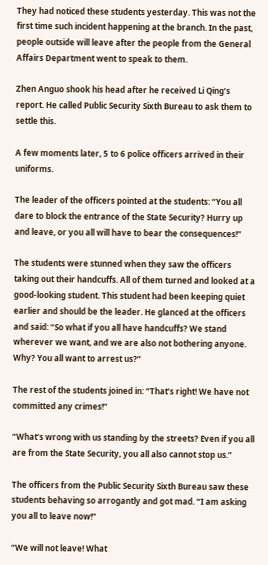They had noticed these students yesterday. This was not the first time such incident happening at the branch. In the past, people outside will leave after the people from the General Affairs Department went to speak to them.

Zhen Anguo shook his head after he received Li Qing’s report. He called Public Security Sixth Bureau to ask them to settle this.

A few moments later, 5 to 6 police officers arrived in their uniforms.

The leader of the officers pointed at the students: “You all dare to block the entrance of the State Security? Hurry up and leave, or you all will have to bear the consequences!”

The students were stunned when they saw the officers taking out their handcuffs. All of them turned and looked at a good-looking student. This student had been keeping quiet earlier and should be the leader. He glanced at the officers and said: “So what if you all have handcuffs? We stand wherever we want, and we are also not bothering anyone. Why? You all want to arrest us?”

The rest of the students joined in: “That’s right! We have not committed any crimes!”

“What’s wrong with us standing by the streets? Even if you all are from the State Security, you all also cannot stop us.”

The officers from the Public Security Sixth Bureau saw these students behaving so arrogantly and got mad. “I am asking you all to leave now!”

“We will not leave! What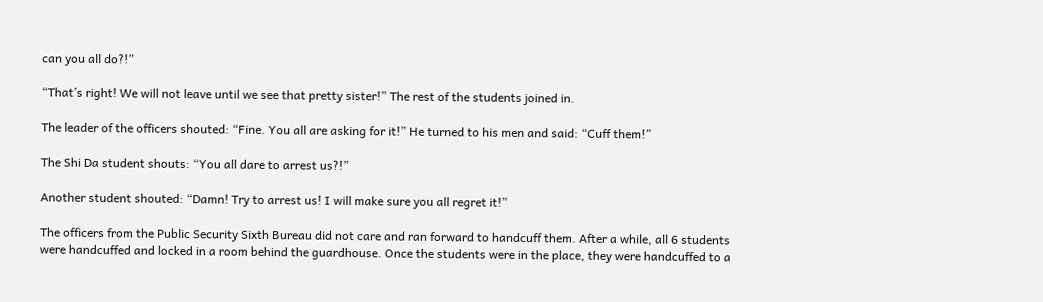can you all do?!”

“That’s right! We will not leave until we see that pretty sister!” The rest of the students joined in.

The leader of the officers shouted: “Fine. You all are asking for it!” He turned to his men and said: “Cuff them!”

The Shi Da student shouts: “You all dare to arrest us?!”

Another student shouted: “Damn! Try to arrest us! I will make sure you all regret it!”

The officers from the Public Security Sixth Bureau did not care and ran forward to handcuff them. After a while, all 6 students were handcuffed and locked in a room behind the guardhouse. Once the students were in the place, they were handcuffed to a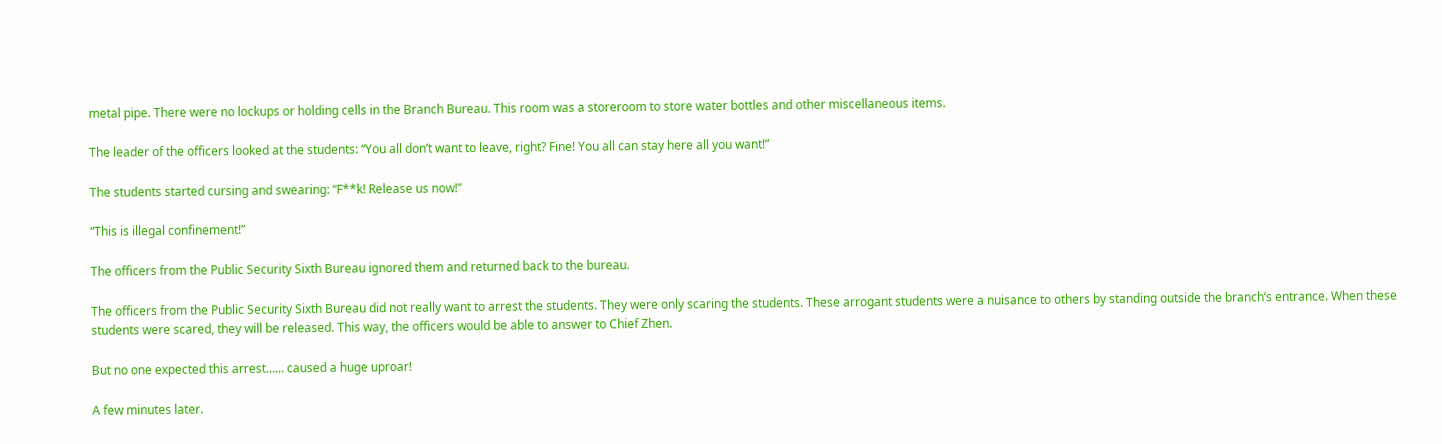metal pipe. There were no lockups or holding cells in the Branch Bureau. This room was a storeroom to store water bottles and other miscellaneous items.

The leader of the officers looked at the students: “You all don’t want to leave, right? Fine! You all can stay here all you want!”

The students started cursing and swearing: “F**k! Release us now!”

“This is illegal confinement!”

The officers from the Public Security Sixth Bureau ignored them and returned back to the bureau.

The officers from the Public Security Sixth Bureau did not really want to arrest the students. They were only scaring the students. These arrogant students were a nuisance to others by standing outside the branch’s entrance. When these students were scared, they will be released. This way, the officers would be able to answer to Chief Zhen.

But no one expected this arrest…… caused a huge uproar!

A few minutes later.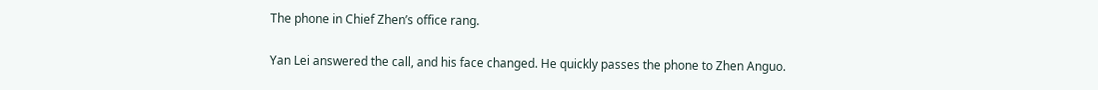The phone in Chief Zhen’s office rang.

Yan Lei answered the call, and his face changed. He quickly passes the phone to Zhen Anguo.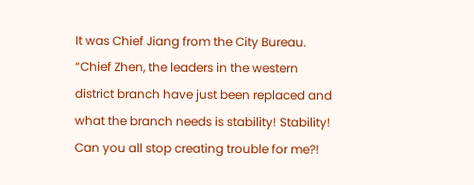It was Chief Jiang from the City Bureau. “Chief Zhen, the leaders in the western district branch have just been replaced and what the branch needs is stability! Stability! Can you all stop creating trouble for me?!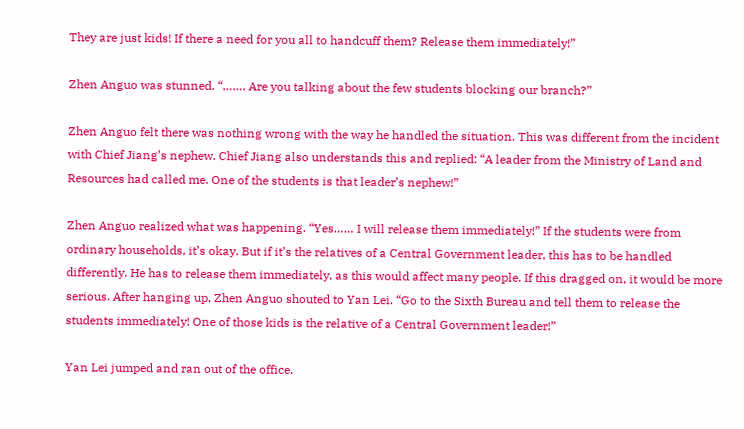They are just kids! If there a need for you all to handcuff them? Release them immediately!”

Zhen Anguo was stunned. “……. Are you talking about the few students blocking our branch?”

Zhen Anguo felt there was nothing wrong with the way he handled the situation. This was different from the incident with Chief Jiang’s nephew. Chief Jiang also understands this and replied: “A leader from the Ministry of Land and Resources had called me. One of the students is that leader’s nephew!”

Zhen Anguo realized what was happening. “Yes…… I will release them immediately!” If the students were from ordinary households, it’s okay. But if it’s the relatives of a Central Government leader, this has to be handled differently. He has to release them immediately, as this would affect many people. If this dragged on, it would be more serious. After hanging up, Zhen Anguo shouted to Yan Lei. “Go to the Sixth Bureau and tell them to release the students immediately! One of those kids is the relative of a Central Government leader!”

Yan Lei jumped and ran out of the office.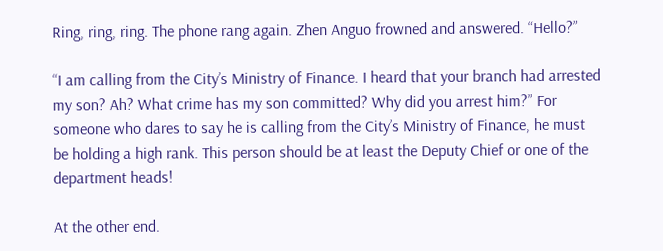Ring, ring, ring. The phone rang again. Zhen Anguo frowned and answered. “Hello?”

“I am calling from the City’s Ministry of Finance. I heard that your branch had arrested my son? Ah? What crime has my son committed? Why did you arrest him?” For someone who dares to say he is calling from the City’s Ministry of Finance, he must be holding a high rank. This person should be at least the Deputy Chief or one of the department heads!

At the other end.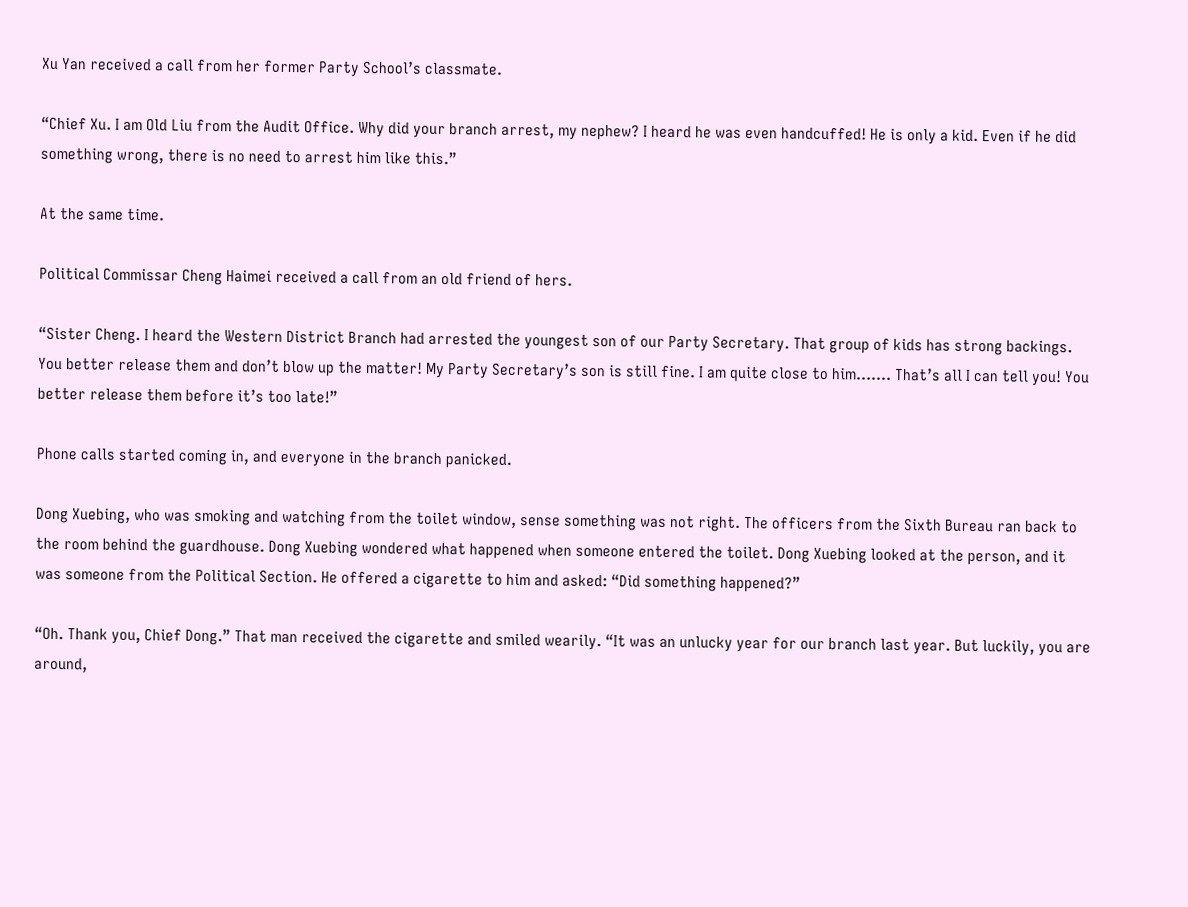Xu Yan received a call from her former Party School’s classmate.

“Chief Xu. I am Old Liu from the Audit Office. Why did your branch arrest, my nephew? I heard he was even handcuffed! He is only a kid. Even if he did something wrong, there is no need to arrest him like this.”

At the same time.

Political Commissar Cheng Haimei received a call from an old friend of hers.

“Sister Cheng. I heard the Western District Branch had arrested the youngest son of our Party Secretary. That group of kids has strong backings. You better release them and don’t blow up the matter! My Party Secretary’s son is still fine. I am quite close to him……. That’s all I can tell you! You better release them before it’s too late!”

Phone calls started coming in, and everyone in the branch panicked.

Dong Xuebing, who was smoking and watching from the toilet window, sense something was not right. The officers from the Sixth Bureau ran back to the room behind the guardhouse. Dong Xuebing wondered what happened when someone entered the toilet. Dong Xuebing looked at the person, and it was someone from the Political Section. He offered a cigarette to him and asked: “Did something happened?”

“Oh. Thank you, Chief Dong.” That man received the cigarette and smiled wearily. “It was an unlucky year for our branch last year. But luckily, you are around,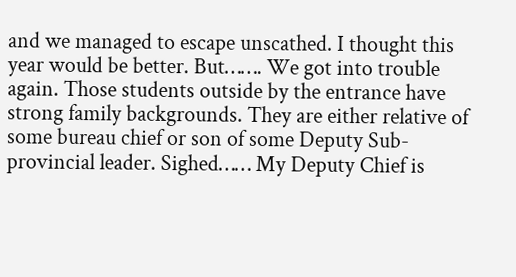and we managed to escape unscathed. I thought this year would be better. But……. We got into trouble again. Those students outside by the entrance have strong family backgrounds. They are either relative of some bureau chief or son of some Deputy Sub-provincial leader. Sighed…… My Deputy Chief is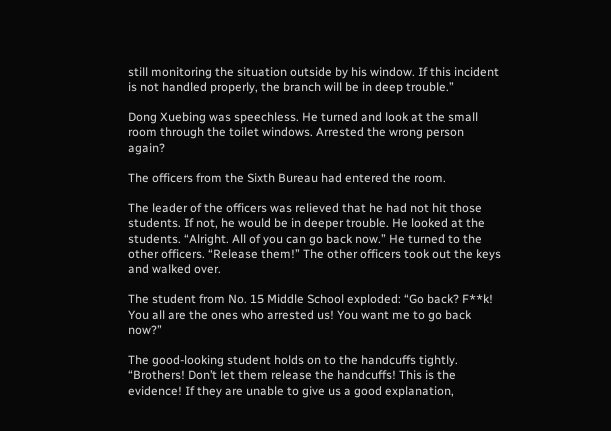still monitoring the situation outside by his window. If this incident is not handled properly, the branch will be in deep trouble.”

Dong Xuebing was speechless. He turned and look at the small room through the toilet windows. Arrested the wrong person again?

The officers from the Sixth Bureau had entered the room.

The leader of the officers was relieved that he had not hit those students. If not, he would be in deeper trouble. He looked at the students. “Alright. All of you can go back now.” He turned to the other officers. “Release them!” The other officers took out the keys and walked over.

The student from No. 15 Middle School exploded: “Go back? F**k! You all are the ones who arrested us! You want me to go back now?”

The good-looking student holds on to the handcuffs tightly. “Brothers! Don’t let them release the handcuffs! This is the evidence! If they are unable to give us a good explanation,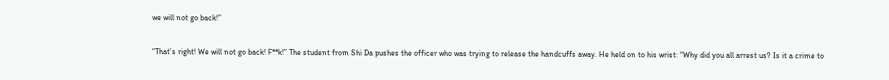we will not go back!”

“That’s right! We will not go back! F**k!” The student from Shi Da pushes the officer who was trying to release the handcuffs away. He held on to his wrist: “Why did you all arrest us? Is it a crime to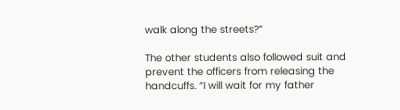walk along the streets?”

The other students also followed suit and prevent the officers from releasing the handcuffs. “I will wait for my father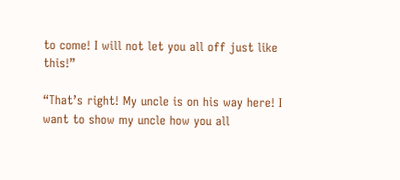to come! I will not let you all off just like this!”

“That’s right! My uncle is on his way here! I want to show my uncle how you all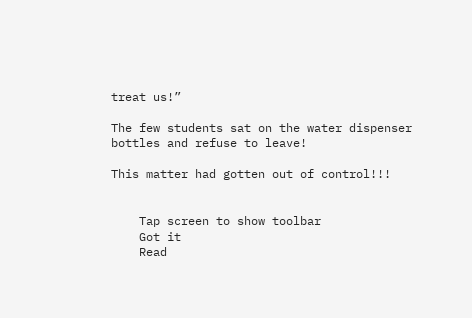treat us!”

The few students sat on the water dispenser bottles and refuse to leave!

This matter had gotten out of control!!!


    Tap screen to show toolbar
    Got it
    Read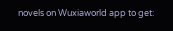novels on Wuxiaworld app to get: